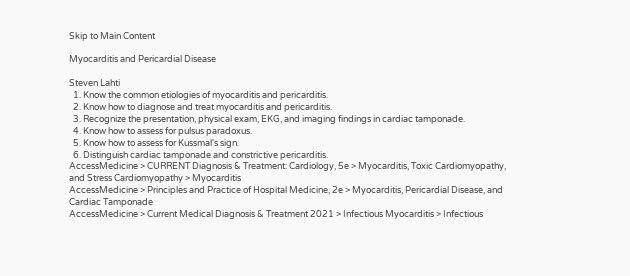Skip to Main Content

Myocarditis and Pericardial Disease

Steven Lahti
  1. Know the common etiologies of myocarditis and pericarditis.
  2. Know how to diagnose and treat myocarditis and pericarditis.
  3. Recognize the presentation, physical exam, EKG, and imaging findings in cardiac tamponade.
  4. Know how to assess for pulsus paradoxus.
  5. Know how to assess for Kussmal's sign.
  6. Distinguish cardiac tamponade and constrictive pericarditis.
AccessMedicine > CURRENT Diagnosis & Treatment: Cardiology, 5e > Myocarditis, Toxic Cardiomyopathy, and Stress Cardiomyopathy > Myocarditis
AccessMedicine > Principles and Practice of Hospital Medicine, 2e > Myocarditis, Pericardial Disease, and Cardiac Tamponade
AccessMedicine > Current Medical Diagnosis & Treatment 2021 > Infectious Myocarditis > Infectious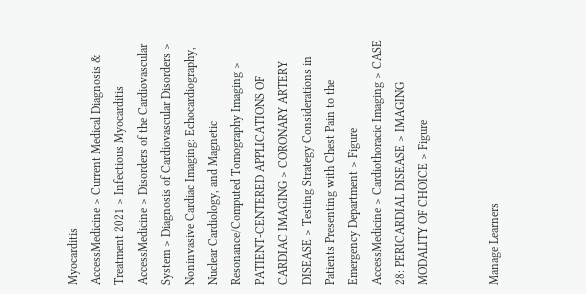Myocarditis
AccessMedicine > Current Medical Diagnosis & Treatment 2021 > Infectious Myocarditis
AccessMedicine > Disorders of the Cardiovascular System > Diagnosis of Cardiovascular Disorders > Noninvasive Cardiac Imaging: Echocardiography, Nuclear Cardiology, and Magnetic Resonance/Computed Tomography Imaging > PATIENT-CENTERED APPLICATIONS OF CARDIAC IMAGING > CORONARY ARTERY DISEASE > Testing Strategy Considerations in Patients Presenting with Chest Pain to the Emergency Department > Figure
AccessMedicine > Cardiothoracic Imaging > CASE 28: PERICARDIAL DISEASE > IMAGING MODALITY OF CHOICE > Figure


Manage Learners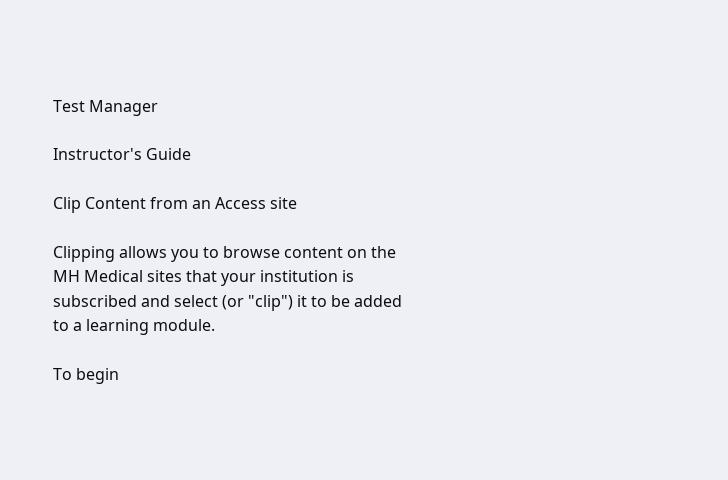Test Manager

Instructor's Guide

Clip Content from an Access site

Clipping allows you to browse content on the MH Medical sites that your institution is subscribed and select (or "clip") it to be added to a learning module.

To begin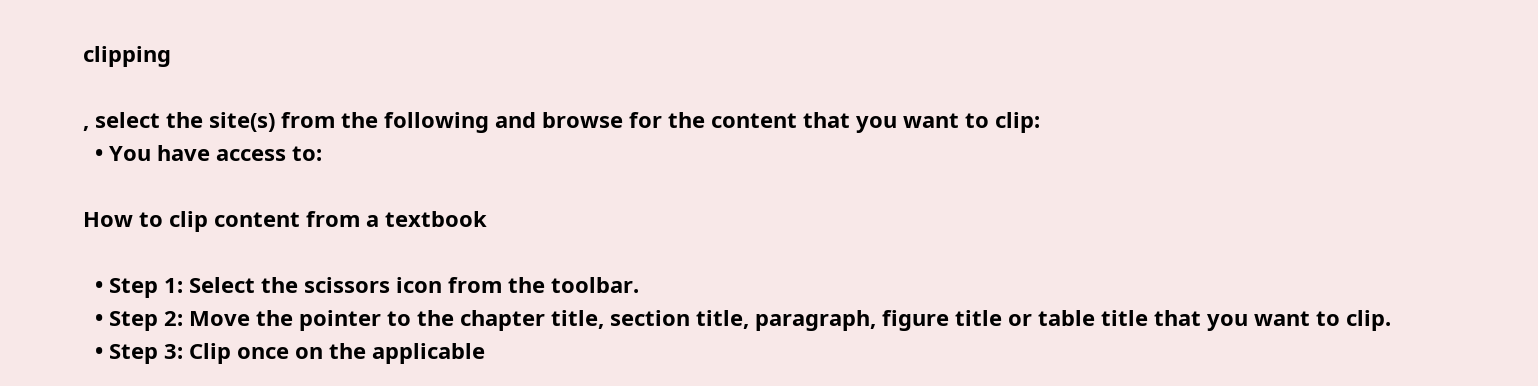clipping

, select the site(s) from the following and browse for the content that you want to clip:
  • You have access to:

How to clip content from a textbook

  • Step 1: Select the scissors icon from the toolbar.
  • Step 2: Move the pointer to the chapter title, section title, paragraph, figure title or table title that you want to clip.
  • Step 3: Clip once on the applicable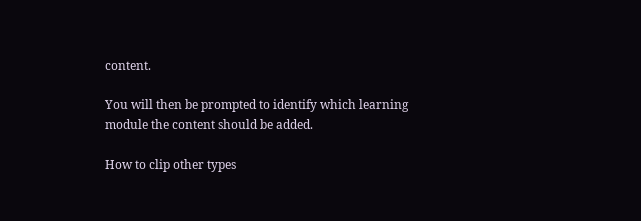content.

You will then be prompted to identify which learning module the content should be added.

How to clip other types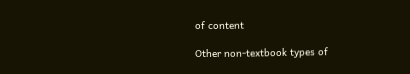of content

Other non-textbook types of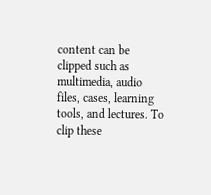content can be clipped such as multimedia, audio files, cases, learning tools, and lectures. To clip these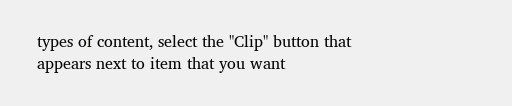types of content, select the "Clip" button that appears next to item that you want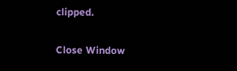clipped.

Close Window